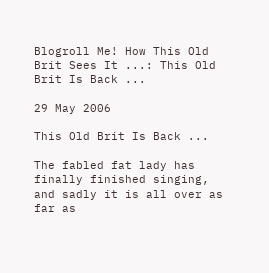Blogroll Me! How This Old Brit Sees It ...: This Old Brit Is Back ...

29 May 2006

This Old Brit Is Back ...

The fabled fat lady has finally finished singing, and sadly it is all over as far as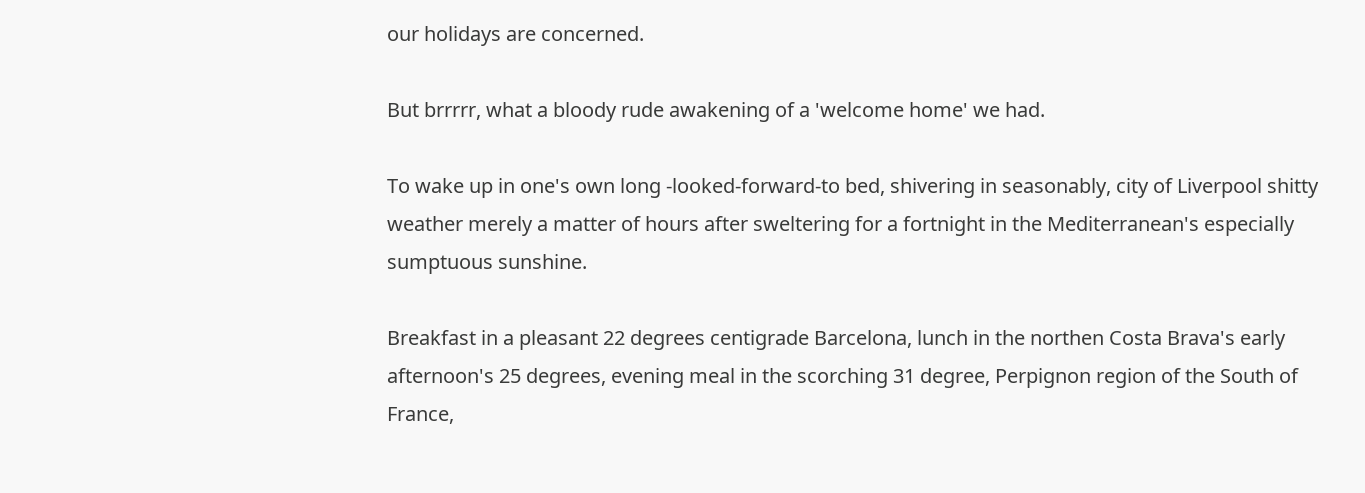our holidays are concerned.

But brrrrr, what a bloody rude awakening of a 'welcome home' we had.

To wake up in one's own long -looked-forward-to bed, shivering in seasonably, city of Liverpool shitty weather merely a matter of hours after sweltering for a fortnight in the Mediterranean's especially sumptuous sunshine.

Breakfast in a pleasant 22 degrees centigrade Barcelona, lunch in the northen Costa Brava's early afternoon's 25 degrees, evening meal in the scorching 31 degree, Perpignon region of the South of France,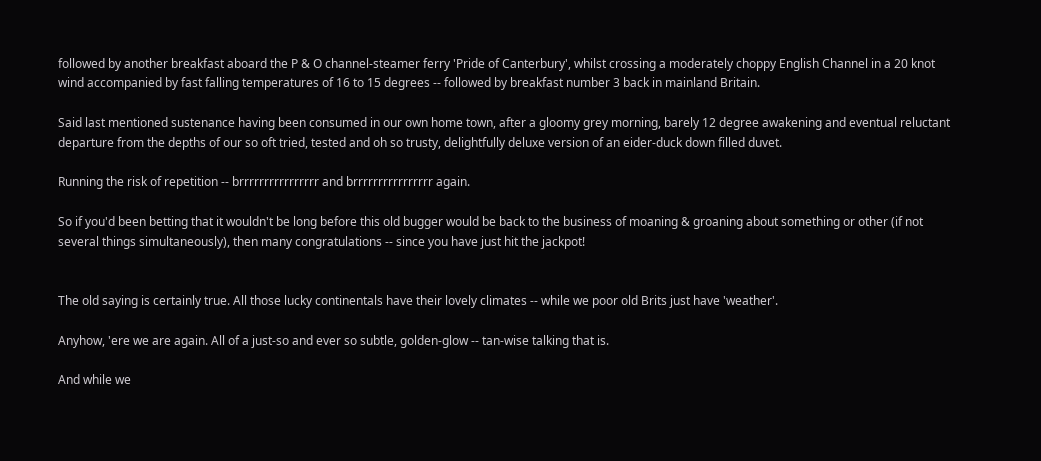followed by another breakfast aboard the P & O channel-steamer ferry 'Pride of Canterbury', whilst crossing a moderately choppy English Channel in a 20 knot wind accompanied by fast falling temperatures of 16 to 15 degrees -- followed by breakfast number 3 back in mainland Britain.

Said last mentioned sustenance having been consumed in our own home town, after a gloomy grey morning, barely 12 degree awakening and eventual reluctant departure from the depths of our so oft tried, tested and oh so trusty, delightfully deluxe version of an eider-duck down filled duvet.

Running the risk of repetition -- brrrrrrrrrrrrrrrr and brrrrrrrrrrrrrrrr again.

So if you'd been betting that it wouldn't be long before this old bugger would be back to the business of moaning & groaning about something or other (if not several things simultaneously), then many congratulations -- since you have just hit the jackpot!


The old saying is certainly true. All those lucky continentals have their lovely climates -- while we poor old Brits just have 'weather'.

Anyhow, 'ere we are again. All of a just-so and ever so subtle, golden-glow -- tan-wise talking that is.

And while we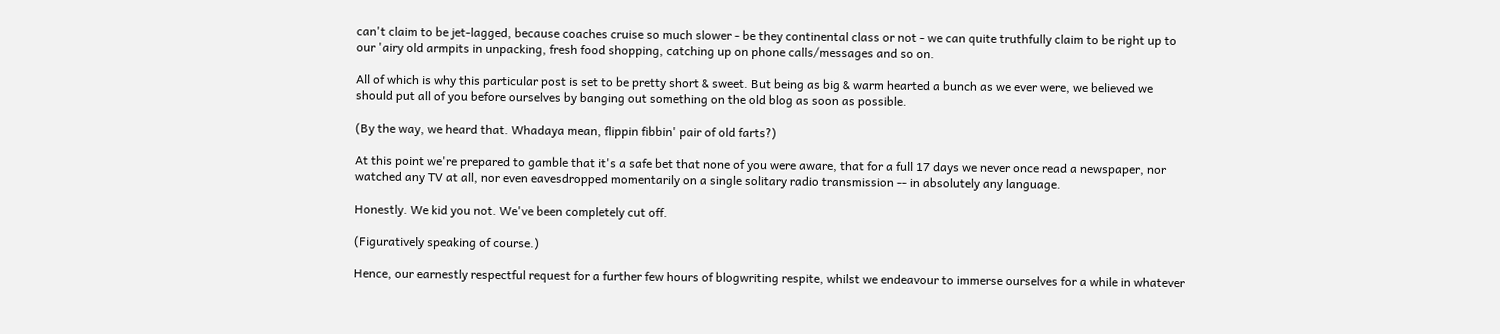can't claim to be jet-lagged, because coaches cruise so much slower - be they continental class or not - we can quite truthfully claim to be right up to our 'airy old armpits in unpacking, fresh food shopping, catching up on phone calls/messages and so on.

All of which is why this particular post is set to be pretty short & sweet. But being as big & warm hearted a bunch as we ever were, we believed we should put all of you before ourselves by banging out something on the old blog as soon as possible.

(By the way, we heard that. Whadaya mean, flippin fibbin' pair of old farts?)

At this point we're prepared to gamble that it's a safe bet that none of you were aware, that for a full 17 days we never once read a newspaper, nor watched any TV at all, nor even eavesdropped momentarily on a single solitary radio transmission -- in absolutely any language.

Honestly. We kid you not. We've been completely cut off.

(Figuratively speaking of course.)

Hence, our earnestly respectful request for a further few hours of blogwriting respite, whilst we endeavour to immerse ourselves for a while in whatever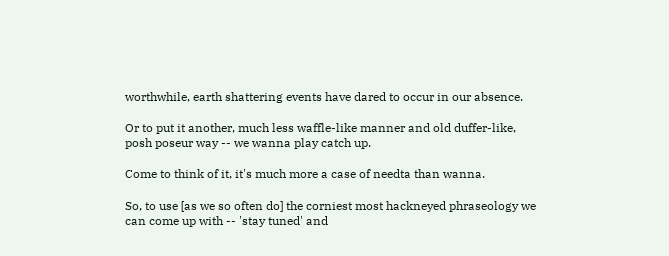worthwhile, earth shattering events have dared to occur in our absence.

Or to put it another, much less waffle-like manner and old duffer-like, posh poseur way -- we wanna play catch up.

Come to think of it, it's much more a case of needta than wanna.

So, to use [as we so often do] the corniest most hackneyed phraseology we can come up with -- 'stay tuned' and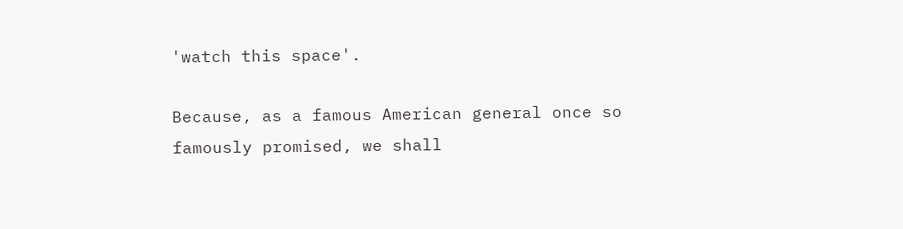'watch this space'.

Because, as a famous American general once so famously promised, we shall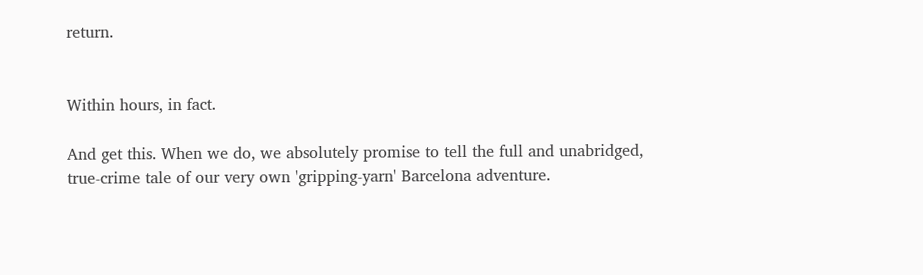return.


Within hours, in fact.

And get this. When we do, we absolutely promise to tell the full and unabridged, true-crime tale of our very own 'gripping-yarn' Barcelona adventure.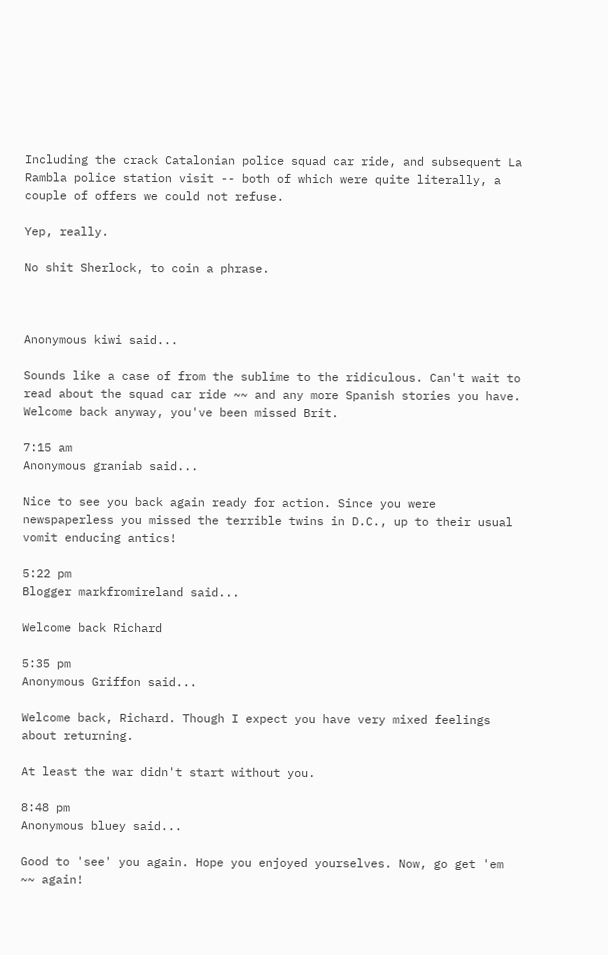Including the crack Catalonian police squad car ride, and subsequent La Rambla police station visit -- both of which were quite literally, a couple of offers we could not refuse.

Yep, really.

No shit Sherlock, to coin a phrase.



Anonymous kiwi said...

Sounds like a case of from the sublime to the ridiculous. Can't wait to read about the squad car ride ~~ and any more Spanish stories you have. Welcome back anyway, you've been missed Brit.

7:15 am
Anonymous graniab said...

Nice to see you back again ready for action. Since you were newspaperless you missed the terrible twins in D.C., up to their usual vomit enducing antics!

5:22 pm
Blogger markfromireland said...

Welcome back Richard

5:35 pm
Anonymous Griffon said...

Welcome back, Richard. Though I expect you have very mixed feelings about returning.

At least the war didn't start without you.

8:48 pm
Anonymous bluey said...

Good to 'see' you again. Hope you enjoyed yourselves. Now, go get 'em ~~ again!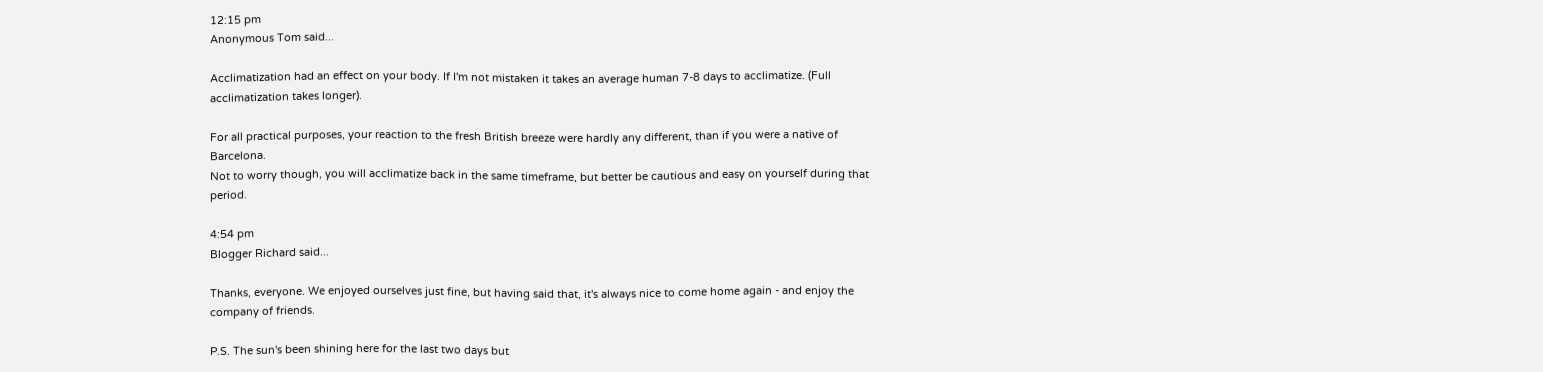12:15 pm
Anonymous Tom said...

Acclimatization had an effect on your body. If I'm not mistaken it takes an average human 7-8 days to acclimatize. (Full acclimatization takes longer).

For all practical purposes, your reaction to the fresh British breeze were hardly any different, than if you were a native of Barcelona.
Not to worry though, you will acclimatize back in the same timeframe, but better be cautious and easy on yourself during that period.

4:54 pm
Blogger Richard said...

Thanks, everyone. We enjoyed ourselves just fine, but having said that, it's always nice to come home again - and enjoy the company of friends.

P.S. The sun's been shining here for the last two days but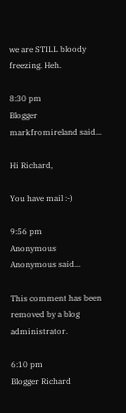we are STILL bloody freezing. Heh.

8:30 pm
Blogger markfromireland said...

Hi Richard,

You have mail :-)

9:56 pm
Anonymous Anonymous said...

This comment has been removed by a blog administrator.

6:10 pm
Blogger Richard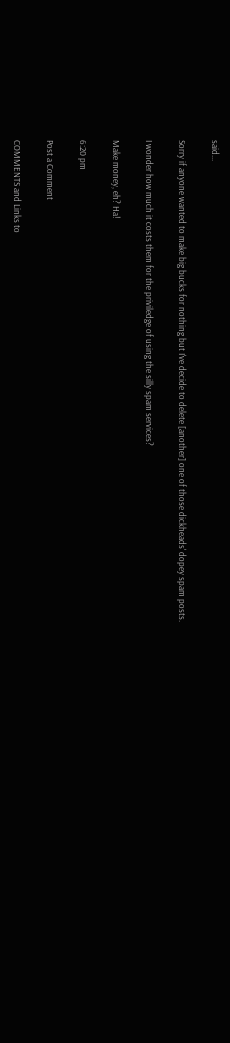said...

Sorry if anyone wanted to make big bucks for nothing but I've decide to delete [another] one of those dickheads' dopey spam posts.

I wonder how much it costs them for the priviledge of using the silly spam services?

Make money, eh? Ha!

6:20 pm

Post a Comment

COMMENTS and Links to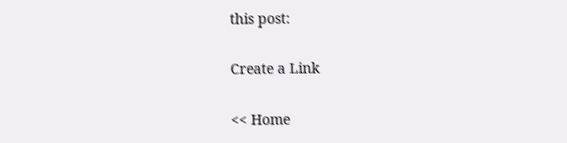this post:

Create a Link

<< Home